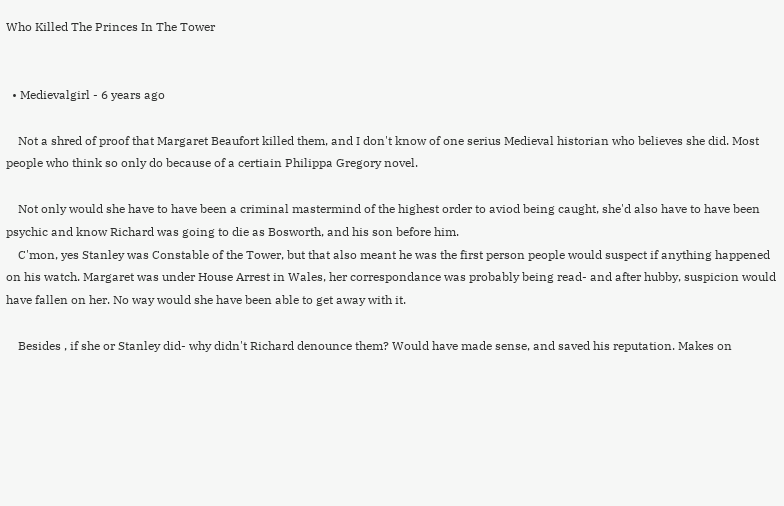Who Killed The Princes In The Tower


  • Medievalgirl - 6 years ago

    Not a shred of proof that Margaret Beaufort killed them, and I don't know of one serius Medieval historian who believes she did. Most people who think so only do because of a certiain Philippa Gregory novel.

    Not only would she have to have been a criminal mastermind of the highest order to aviod being caught, she'd also have to have been psychic and know Richard was going to die as Bosworth, and his son before him.
    C'mon, yes Stanley was Constable of the Tower, but that also meant he was the first person people would suspect if anything happened on his watch. Margaret was under House Arrest in Wales, her correspondance was probably being read- and after hubby, suspicion would have fallen on her. No way would she have been able to get away with it.

    Besides , if she or Stanley did- why didn't Richard denounce them? Would have made sense, and saved his reputation. Makes on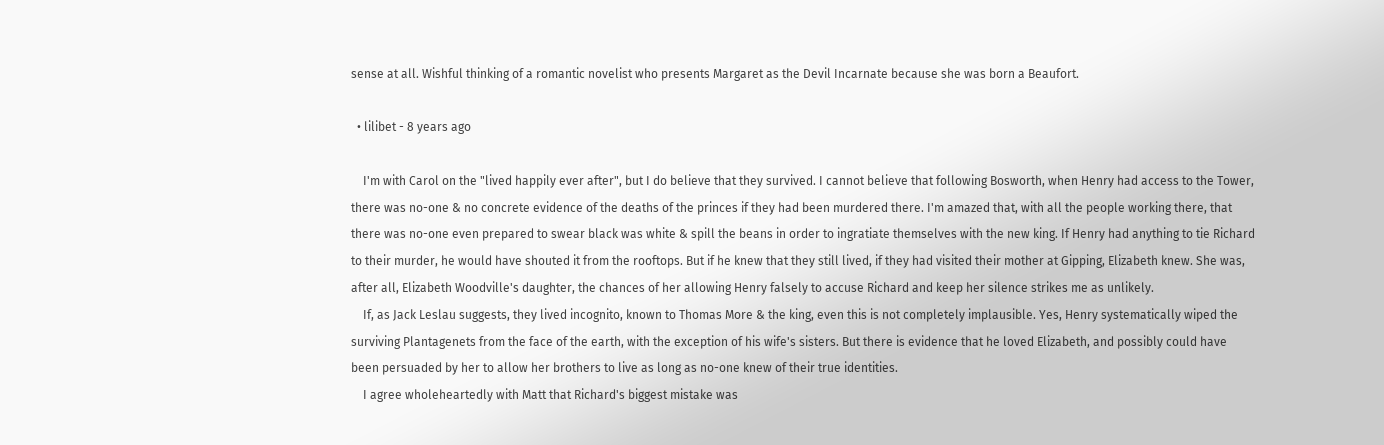sense at all. Wishful thinking of a romantic novelist who presents Margaret as the Devil Incarnate because she was born a Beaufort.

  • lilibet - 8 years ago

    I'm with Carol on the "lived happily ever after", but I do believe that they survived. I cannot believe that following Bosworth, when Henry had access to the Tower, there was no-one & no concrete evidence of the deaths of the princes if they had been murdered there. I'm amazed that, with all the people working there, that there was no-one even prepared to swear black was white & spill the beans in order to ingratiate themselves with the new king. If Henry had anything to tie Richard to their murder, he would have shouted it from the rooftops. But if he knew that they still lived, if they had visited their mother at Gipping, Elizabeth knew. She was, after all, Elizabeth Woodville's daughter, the chances of her allowing Henry falsely to accuse Richard and keep her silence strikes me as unlikely.
    If, as Jack Leslau suggests, they lived incognito, known to Thomas More & the king, even this is not completely implausible. Yes, Henry systematically wiped the surviving Plantagenets from the face of the earth, with the exception of his wife's sisters. But there is evidence that he loved Elizabeth, and possibly could have been persuaded by her to allow her brothers to live as long as no-one knew of their true identities.
    I agree wholeheartedly with Matt that Richard's biggest mistake was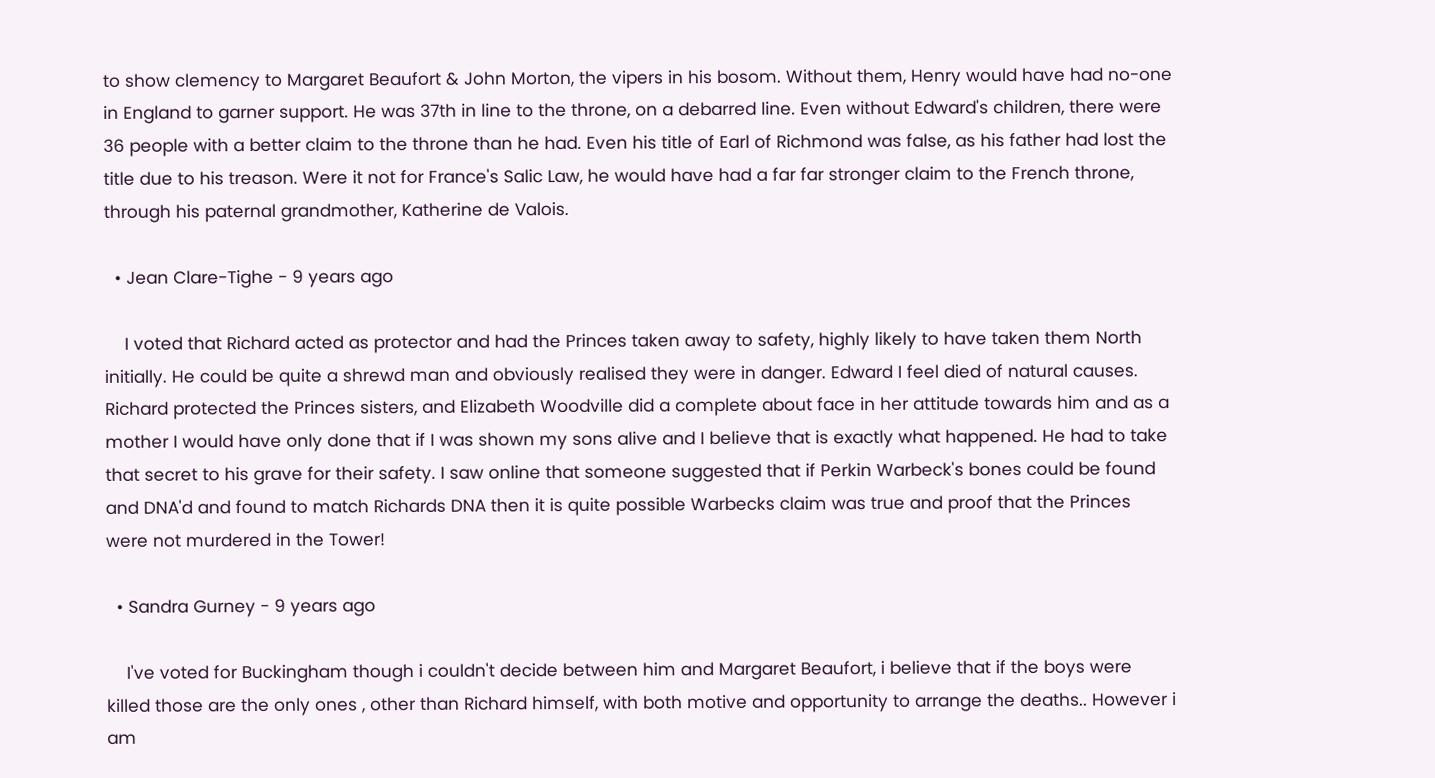to show clemency to Margaret Beaufort & John Morton, the vipers in his bosom. Without them, Henry would have had no-one in England to garner support. He was 37th in line to the throne, on a debarred line. Even without Edward's children, there were 36 people with a better claim to the throne than he had. Even his title of Earl of Richmond was false, as his father had lost the title due to his treason. Were it not for France's Salic Law, he would have had a far far stronger claim to the French throne, through his paternal grandmother, Katherine de Valois.

  • Jean Clare-Tighe - 9 years ago

    I voted that Richard acted as protector and had the Princes taken away to safety, highly likely to have taken them North initially. He could be quite a shrewd man and obviously realised they were in danger. Edward I feel died of natural causes. Richard protected the Princes sisters, and Elizabeth Woodville did a complete about face in her attitude towards him and as a mother I would have only done that if I was shown my sons alive and I believe that is exactly what happened. He had to take that secret to his grave for their safety. I saw online that someone suggested that if Perkin Warbeck's bones could be found and DNA'd and found to match Richards DNA then it is quite possible Warbecks claim was true and proof that the Princes were not murdered in the Tower!

  • Sandra Gurney - 9 years ago

    I've voted for Buckingham though i couldn't decide between him and Margaret Beaufort, i believe that if the boys were killed those are the only ones , other than Richard himself, with both motive and opportunity to arrange the deaths.. However i am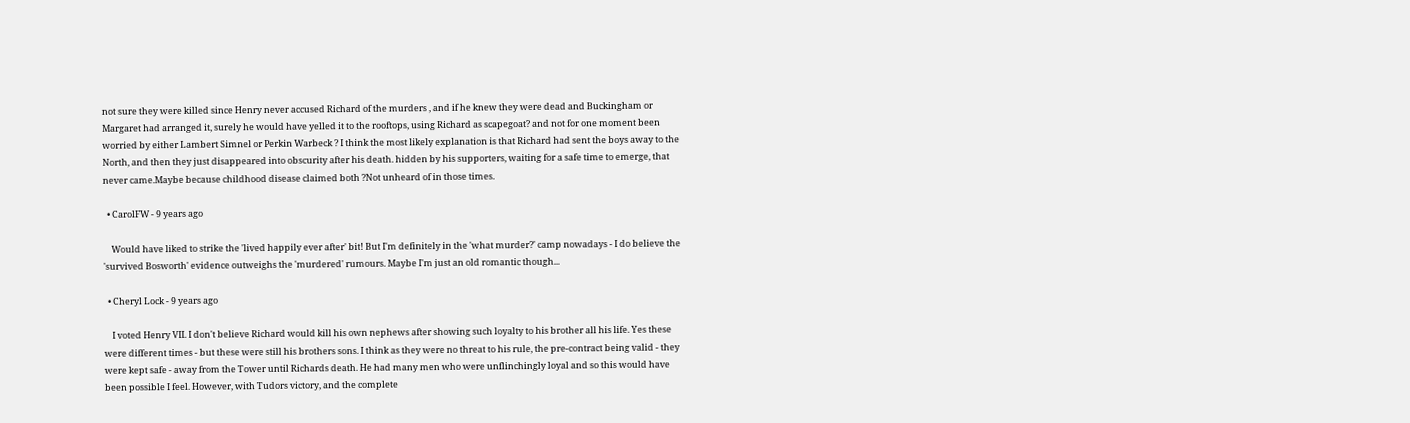not sure they were killed since Henry never accused Richard of the murders , and if he knew they were dead and Buckingham or Margaret had arranged it, surely he would have yelled it to the rooftops, using Richard as scapegoat? and not for one moment been worried by either Lambert Simnel or Perkin Warbeck ? I think the most likely explanation is that Richard had sent the boys away to the North, and then they just disappeared into obscurity after his death. hidden by his supporters, waiting for a safe time to emerge, that never came.Maybe because childhood disease claimed both ?Not unheard of in those times.

  • CarolFW - 9 years ago

    Would have liked to strike the 'lived happily ever after' bit! But I'm definitely in the 'what murder?' camp nowadays - I do believe the 'survived Bosworth' evidence outweighs the 'murdered' rumours. Maybe I'm just an old romantic though...

  • Cheryl Lock - 9 years ago

    I voted Henry VII. I don't believe Richard would kill his own nephews after showing such loyalty to his brother all his life. Yes these were different times - but these were still his brothers sons. I think as they were no threat to his rule, the pre-contract being valid - they were kept safe - away from the Tower until Richards death. He had many men who were unflinchingly loyal and so this would have been possible I feel. However, with Tudors victory, and the complete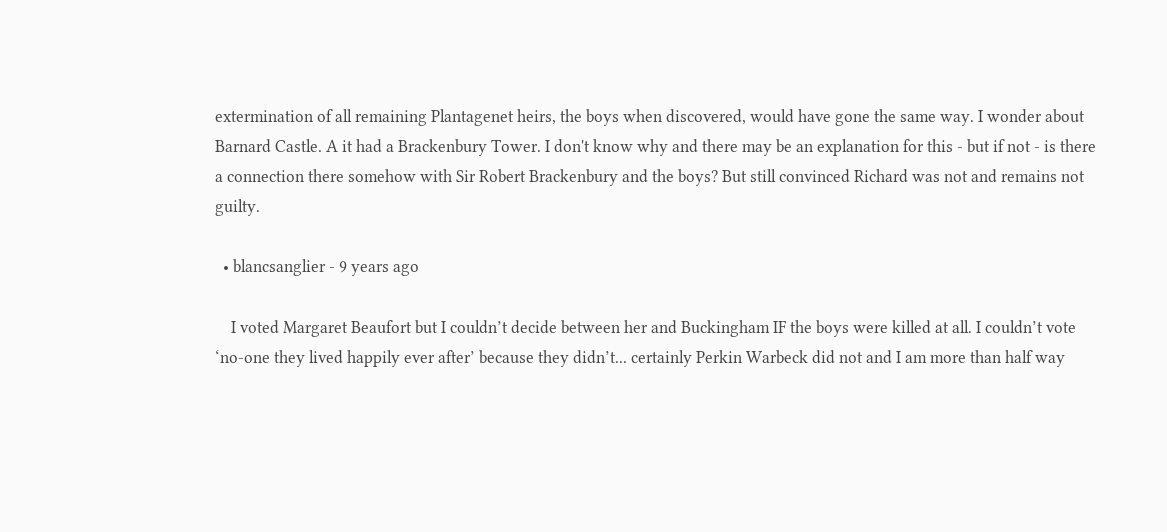extermination of all remaining Plantagenet heirs, the boys when discovered, would have gone the same way. I wonder about Barnard Castle. A it had a Brackenbury Tower. I don't know why and there may be an explanation for this - but if not - is there a connection there somehow with Sir Robert Brackenbury and the boys? But still convinced Richard was not and remains not guilty.

  • blancsanglier - 9 years ago

    I voted Margaret Beaufort but I couldn’t decide between her and Buckingham IF the boys were killed at all. I couldn’t vote ‘no-one they lived happily ever after’ because they didn’t... certainly Perkin Warbeck did not and I am more than half way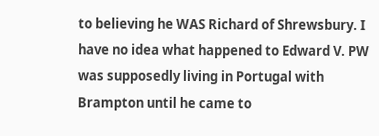to believing he WAS Richard of Shrewsbury. I have no idea what happened to Edward V. PW was supposedly living in Portugal with Brampton until he came to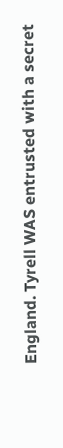England. Tyrell WAS entrusted with a secret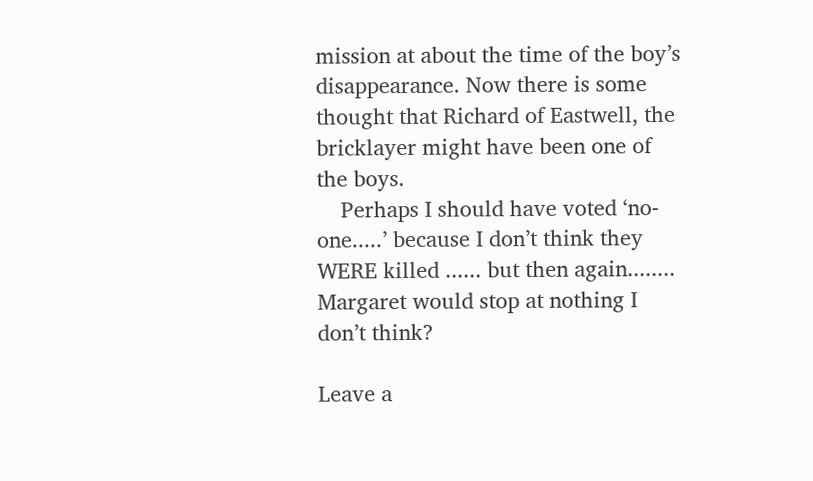mission at about the time of the boy’s disappearance. Now there is some thought that Richard of Eastwell, the bricklayer might have been one of the boys.
    Perhaps I should have voted ‘no-one.....’ because I don’t think they WERE killed ...... but then again........ Margaret would stop at nothing I don’t think?

Leave a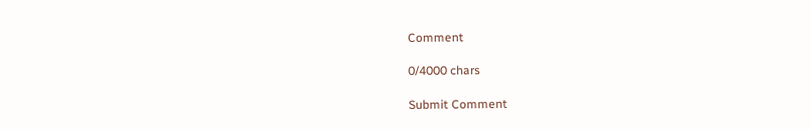Comment

0/4000 chars

Submit Comment